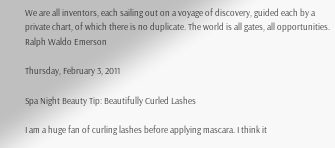We are all inventors, each sailing out on a voyage of discovery, guided each by a private chart, of which there is no duplicate. The world is all gates, all opportunities.
Ralph Waldo Emerson

Thursday, February 3, 2011

Spa Night Beauty Tip: Beautifully Curled Lashes

I am a huge fan of curling lashes before applying mascara. I think it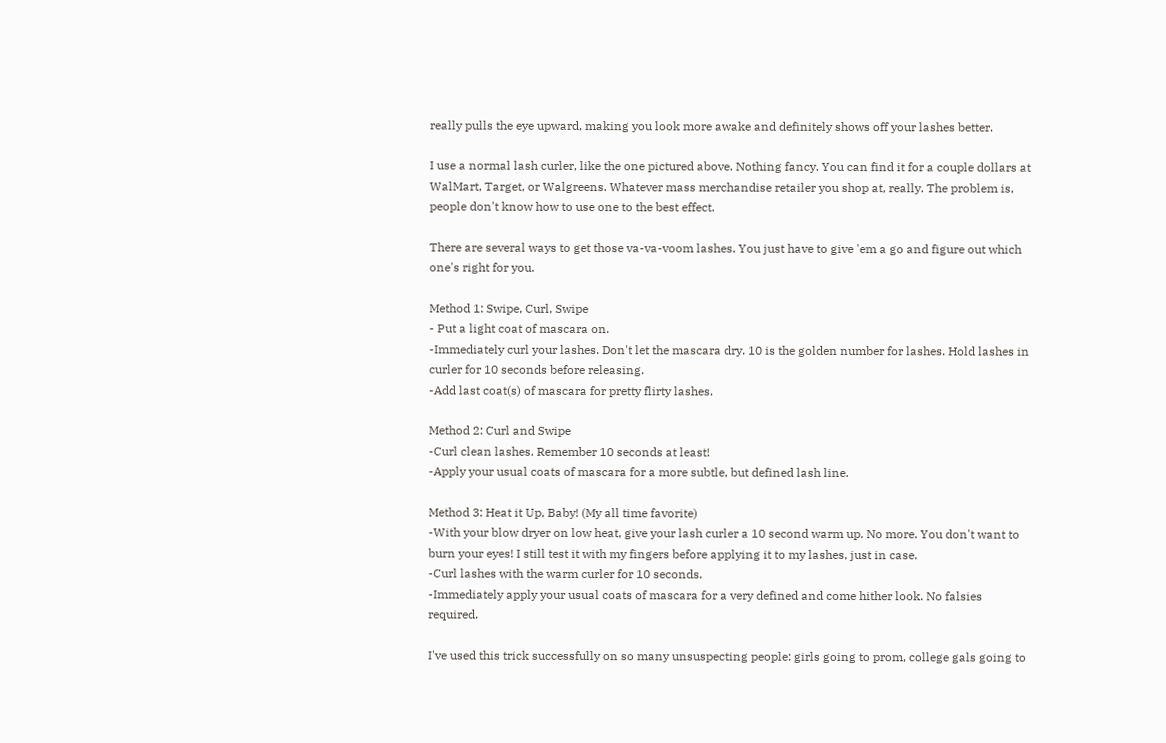really pulls the eye upward, making you look more awake and definitely shows off your lashes better.

I use a normal lash curler, like the one pictured above. Nothing fancy. You can find it for a couple dollars at WalMart, Target, or Walgreens. Whatever mass merchandise retailer you shop at, really. The problem is, people don't know how to use one to the best effect.

There are several ways to get those va-va-voom lashes. You just have to give 'em a go and figure out which one's right for you.

Method 1: Swipe, Curl, Swipe
- Put a light coat of mascara on.
-Immediately curl your lashes. Don't let the mascara dry. 10 is the golden number for lashes. Hold lashes in curler for 10 seconds before releasing.
-Add last coat(s) of mascara for pretty flirty lashes.

Method 2: Curl and Swipe
-Curl clean lashes. Remember 10 seconds at least!
-Apply your usual coats of mascara for a more subtle, but defined lash line.

Method 3: Heat it Up, Baby! (My all time favorite)
-With your blow dryer on low heat, give your lash curler a 10 second warm up. No more. You don't want to burn your eyes! I still test it with my fingers before applying it to my lashes, just in case.
-Curl lashes with the warm curler for 10 seconds.
-Immediately apply your usual coats of mascara for a very defined and come hither look. No falsies required.

I've used this trick successfully on so many unsuspecting people: girls going to prom, college gals going to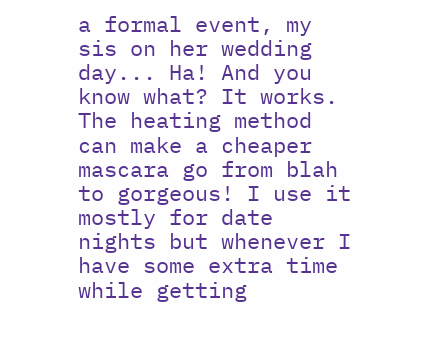a formal event, my sis on her wedding day... Ha! And you know what? It works.
The heating method can make a cheaper mascara go from blah to gorgeous! I use it mostly for date nights but whenever I have some extra time while getting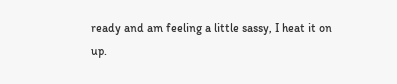ready and am feeling a little sassy, I heat it on up.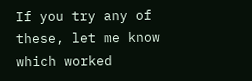If you try any of these, let me know which worked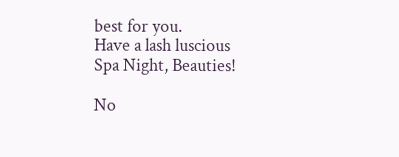best for you.
Have a lash luscious Spa Night, Beauties!

No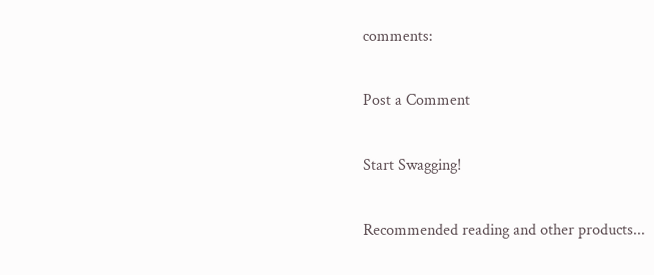comments:

Post a Comment

Start Swagging!

Recommended reading and other products...